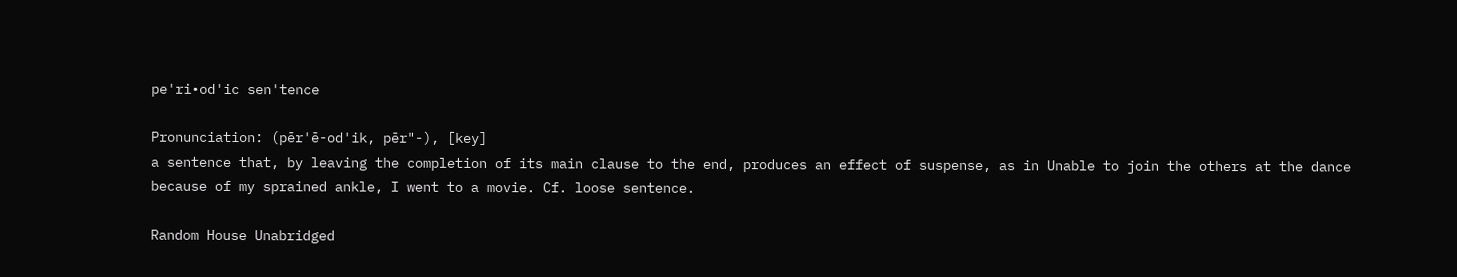pe'ri•od'ic sen'tence

Pronunciation: (pēr'ē-od'ik, pēr"-), [key]
a sentence that, by leaving the completion of its main clause to the end, produces an effect of suspense, as in Unable to join the others at the dance because of my sprained ankle, I went to a movie. Cf. loose sentence.

Random House Unabridged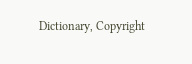Dictionary, Copyright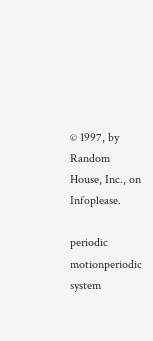© 1997, by Random House, Inc., on Infoplease.

periodic motionperiodic system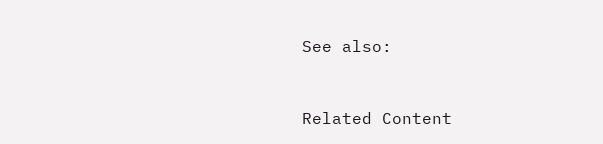See also:


Related Content